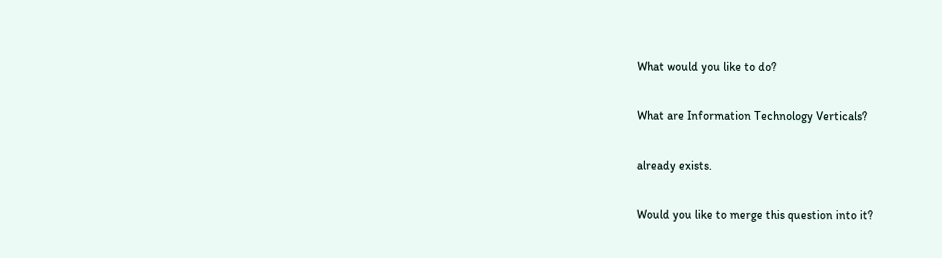What would you like to do?

What are Information Technology Verticals?

already exists.

Would you like to merge this question into it?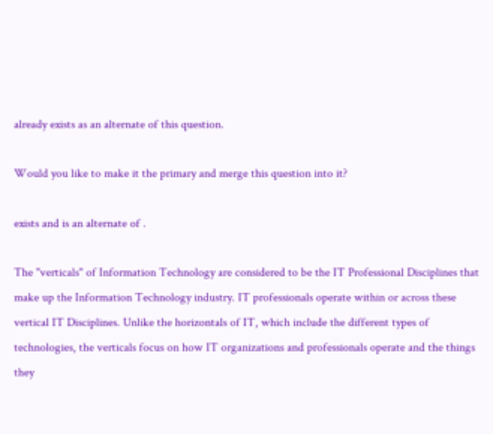already exists as an alternate of this question.

Would you like to make it the primary and merge this question into it?

exists and is an alternate of .

The "verticals" of Information Technology are considered to be the IT Professional Disciplines that make up the Information Technology industry. IT professionals operate within or across these vertical IT Disciplines. Unlike the horizontals of IT, which include the different types of technologies, the verticals focus on how IT organizations and professionals operate and the things they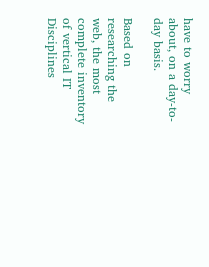have to worry about, on a day-to-day basis.

Based on researching the web, the most complete inventory of vertical IT Disciplines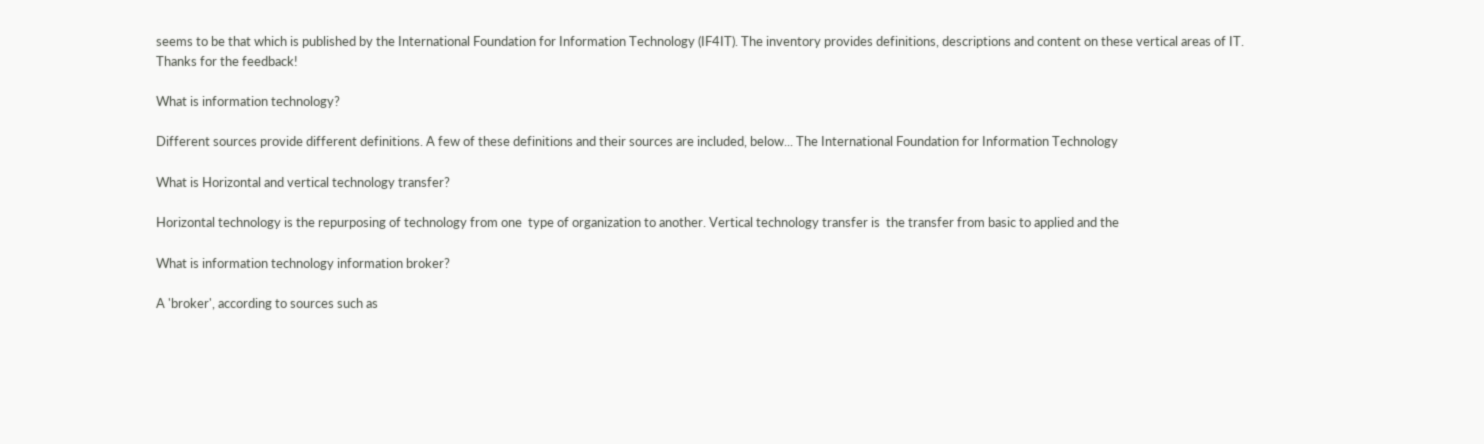seems to be that which is published by the International Foundation for Information Technology (IF4IT). The inventory provides definitions, descriptions and content on these vertical areas of IT.
Thanks for the feedback!

What is information technology?

Different sources provide different definitions. A few of these definitions and their sources are included, below... The International Foundation for Information Technology

What is Horizontal and vertical technology transfer?

Horizontal technology is the repurposing of technology from one  type of organization to another. Vertical technology transfer is  the transfer from basic to applied and the

What is information technology information broker?

A 'broker', according to sources such as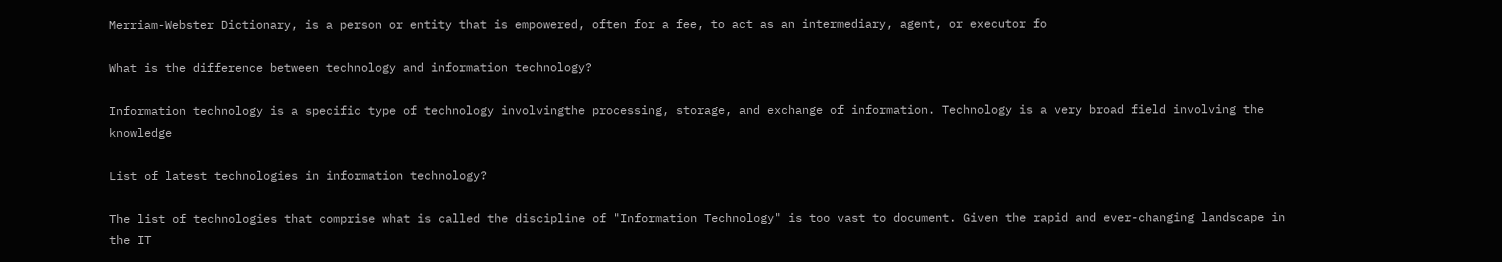Merriam-Webster Dictionary, is a person or entity that is empowered, often for a fee, to act as an intermediary, agent, or executor fo

What is the difference between technology and information technology?

Information technology is a specific type of technology involvingthe processing, storage, and exchange of information. Technology is a very broad field involving the knowledge

List of latest technologies in information technology?

The list of technologies that comprise what is called the discipline of "Information Technology" is too vast to document. Given the rapid and ever-changing landscape in the IT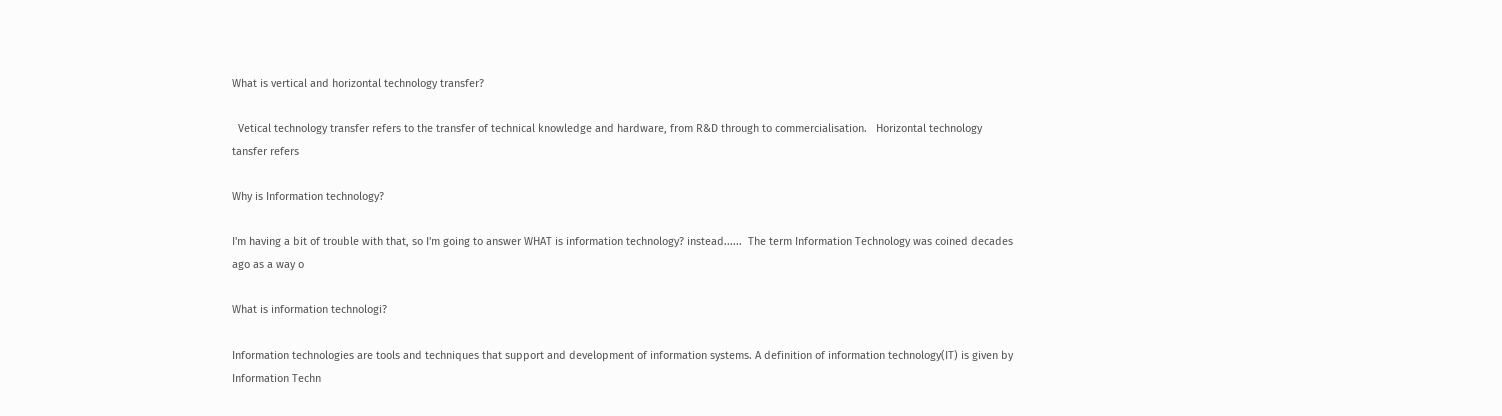What is vertical and horizontal technology transfer?

  Vetical technology transfer refers to the transfer of technical knowledge and hardware, from R&D through to commercialisation.   Horizontal technology tansfer refers

Why is Information technology?

I'm having a bit of trouble with that, so I'm going to answer WHAT is information technology? instead......  The term Information Technology was coined decades ago as a way o

What is information technologi?

Information technologies are tools and techniques that support and development of information systems. A definition of information technology(IT) is given by Information Techn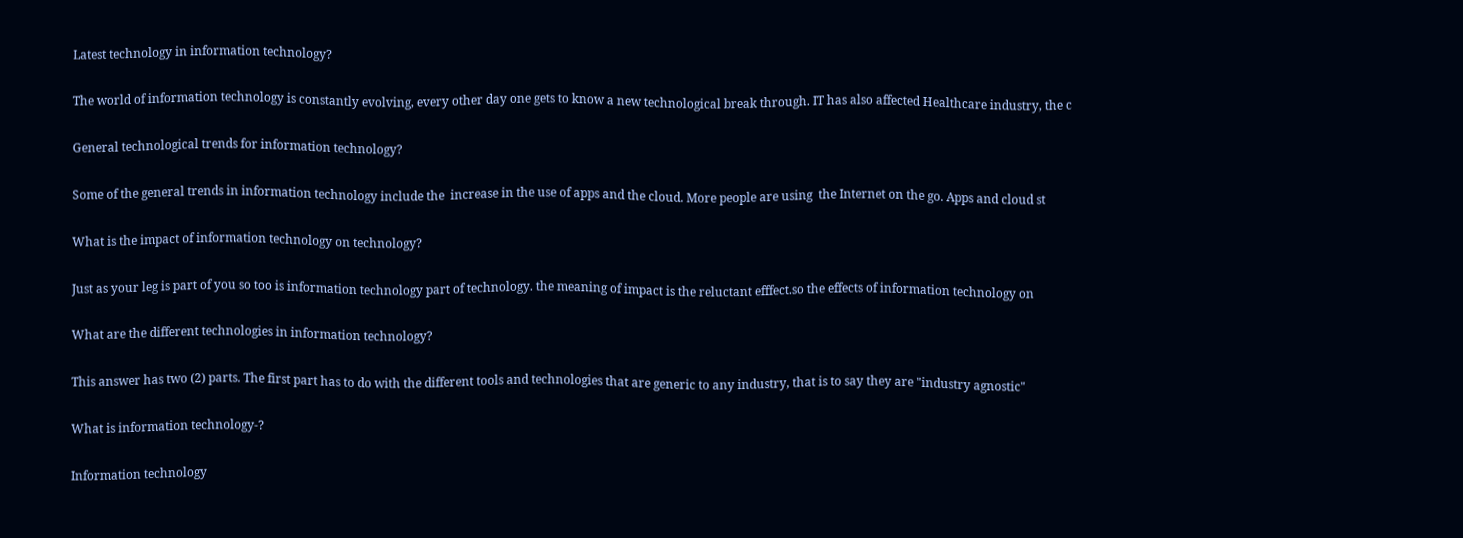Latest technology in information technology?

The world of information technology is constantly evolving, every other day one gets to know a new technological break through. IT has also affected Healthcare industry, the c

General technological trends for information technology?

Some of the general trends in information technology include the  increase in the use of apps and the cloud. More people are using  the Internet on the go. Apps and cloud st

What is the impact of information technology on technology?

Just as your leg is part of you so too is information technology part of technology. the meaning of impact is the reluctant efffect.so the effects of information technology on

What are the different technologies in information technology?

This answer has two (2) parts. The first part has to do with the different tools and technologies that are generic to any industry, that is to say they are "industry agnostic"

What is information technology-?

Information technology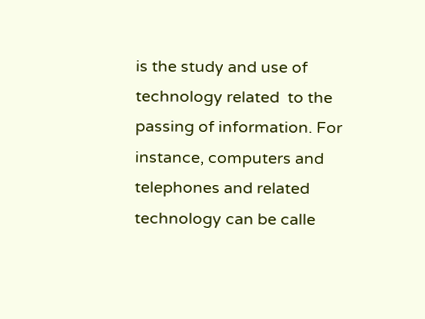is the study and use of technology related  to the passing of information. For instance, computers and  telephones and related technology can be calle